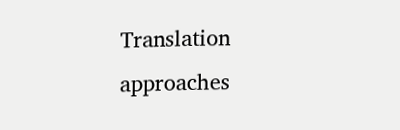Translation approaches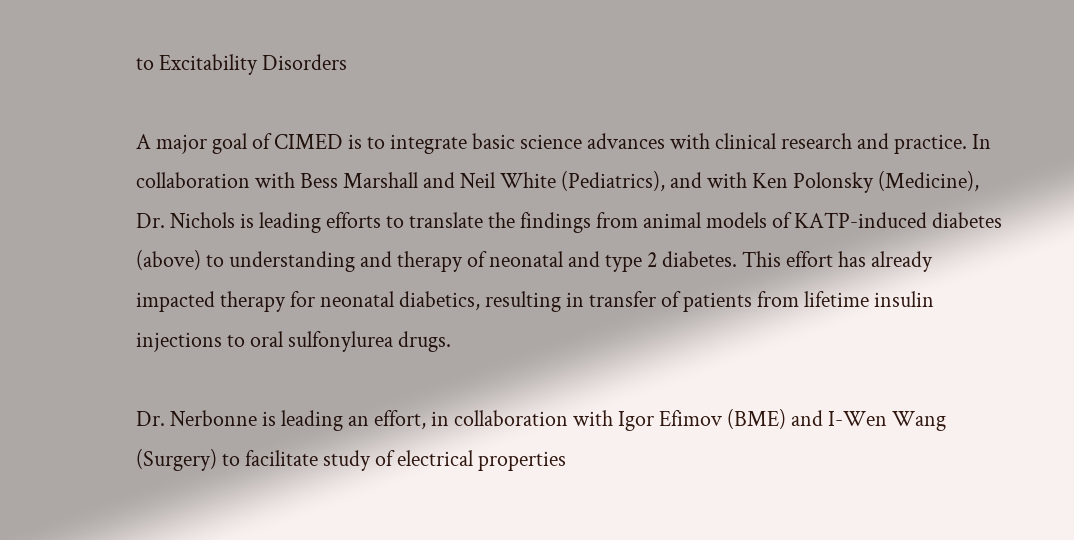to Excitability Disorders

A major goal of CIMED is to integrate basic science advances with clinical research and practice. In collaboration with Bess Marshall and Neil White (Pediatrics), and with Ken Polonsky (Medicine), Dr. Nichols is leading efforts to translate the findings from animal models of KATP-induced diabetes (above) to understanding and therapy of neonatal and type 2 diabetes. This effort has already impacted therapy for neonatal diabetics, resulting in transfer of patients from lifetime insulin injections to oral sulfonylurea drugs.

Dr. Nerbonne is leading an effort, in collaboration with Igor Efimov (BME) and I-Wen Wang (Surgery) to facilitate study of electrical properties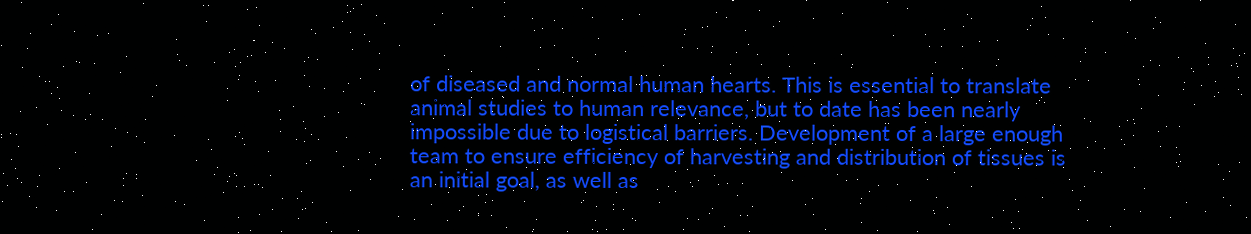of diseased and normal human hearts. This is essential to translate animal studies to human relevance, but to date has been nearly impossible due to logistical barriers. Development of a large enough team to ensure efficiency of harvesting and distribution of tissues is an initial goal, as well as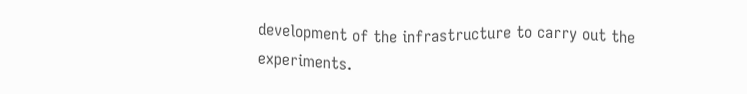development of the infrastructure to carry out the experiments.